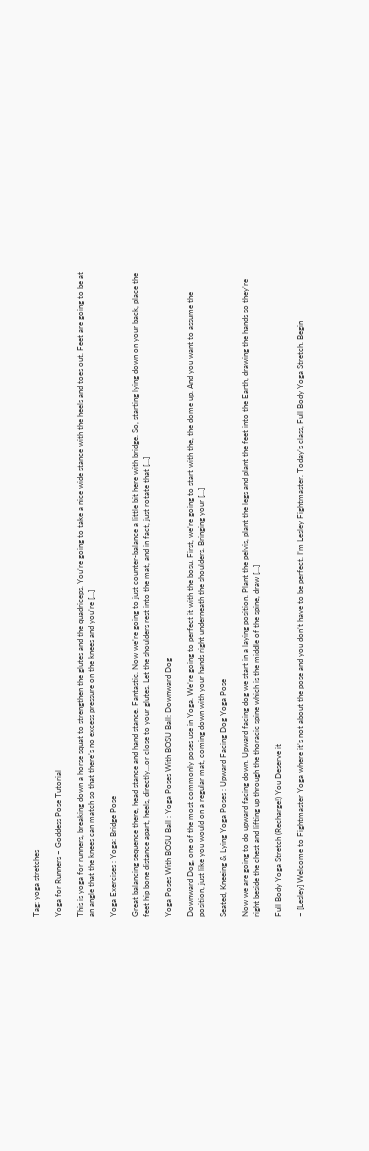Tag: yoga stretches

Yoga for Runners – Goddess Pose Tutorial

This is yoga for runners, breaking down a horse squat to strengthen the glutes and the quadriceps. You’re going to take a nice wide stance with the heels and toes out. Feet are going to be at an angle that the knees can match so that there’s no excess pressure on the knees and you’re […]

Yoga Exercises : Yoga: Bridge Pose

Great balancing sequence there, head stance and hand stance. Fantastic. Now we’re going to just counter-balance a little bit here with bridge. So, starting lying down on your back, place the feet hip bone distance apart, heels, directly…or close to your glutes. Let the shoulders rest into the mat, and in fact, just rotate that […]

Yoga Poses With BOSU Ball : Yoga Poses With BOSU Ball: Downward Dog

Downward Dog, one of the most commonly poses use in Yoga. We’re going to perfect it with the bosu. First, we’re going to start with the, the dome up. And you want to assume the position, just like you would on a regular mat, coming down with your hands right underneath the shoulders. Bringing your […]

Seated, Kneeing & Lying Yoga Poses : Upward Facing Dog Yoga Pose

Now we are going to do upward facing down. Upward facing dog we start in a laying position. Plant the pelvis, plant the legs and plant the feet into the Earth, drawing the hands so they’re right beside the chest and lifting up through the thoracic spine which is the middle of the spine, draw […]

Full Body Yoga Stretch (Recharge!) You Deserve it

– [Lesley] Welcome to Fightmaster Yoga where it’s not about the pose and you don’t have to be perfect. I’m Lesley Fightmaster. Today’s class, Full Body Yoga Stretch. Begin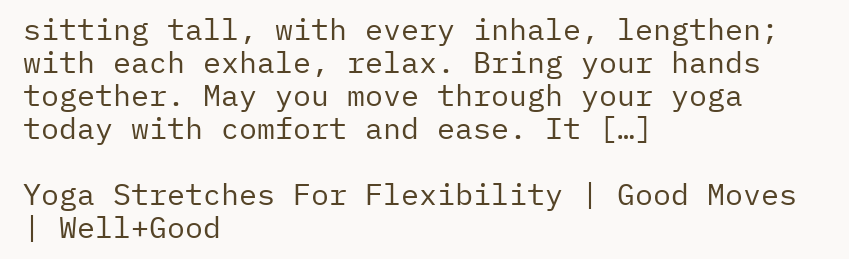sitting tall, with every inhale, lengthen; with each exhale, relax. Bring your hands together. May you move through your yoga today with comfort and ease. It […]

Yoga Stretches For Flexibility | Good Moves | Well+Good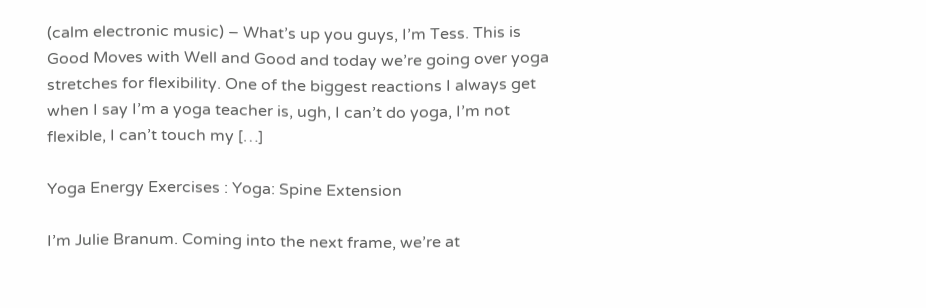(calm electronic music) – What’s up you guys, I’m Tess. This is Good Moves with Well and Good and today we’re going over yoga stretches for flexibility. One of the biggest reactions I always get when I say I’m a yoga teacher is, ugh, I can’t do yoga, I’m not flexible, I can’t touch my […]

Yoga Energy Exercises : Yoga: Spine Extension

I’m Julie Branum. Coming into the next frame, we’re at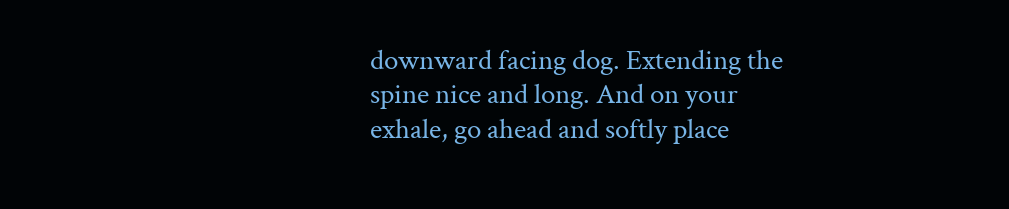downward facing dog. Extending the spine nice and long. And on your exhale, go ahead and softly place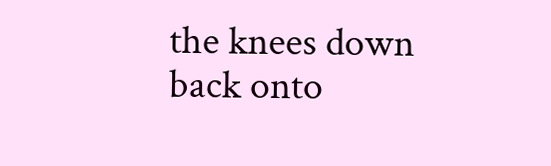the knees down back onto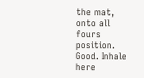the mat, onto all fours position. Good. Inhale here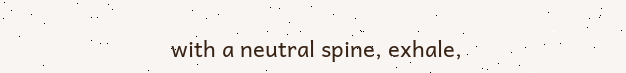with a neutral spine, exhale,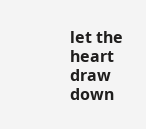let the heart draw down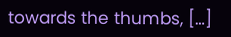towards the thumbs, […]